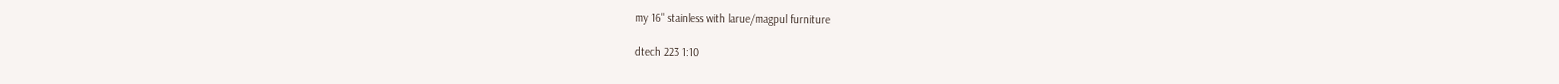my 16" stainless with larue/magpul furniture

dtech 223 1:10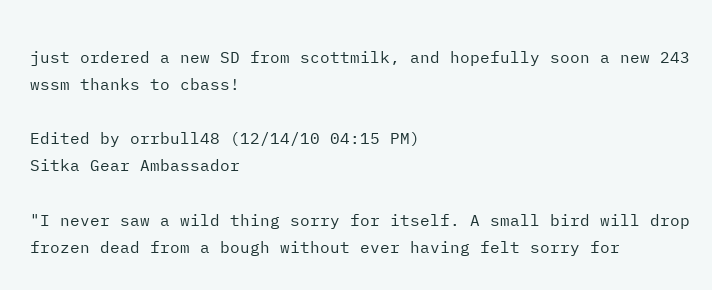just ordered a new SD from scottmilk, and hopefully soon a new 243 wssm thanks to cbass!

Edited by orrbull48 (12/14/10 04:15 PM)
Sitka Gear Ambassador

"I never saw a wild thing sorry for itself. A small bird will drop frozen dead from a bough without ever having felt sorry for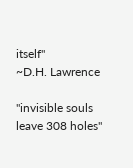itself"
~D.H. Lawrence

"invisible souls leave 308 holes"